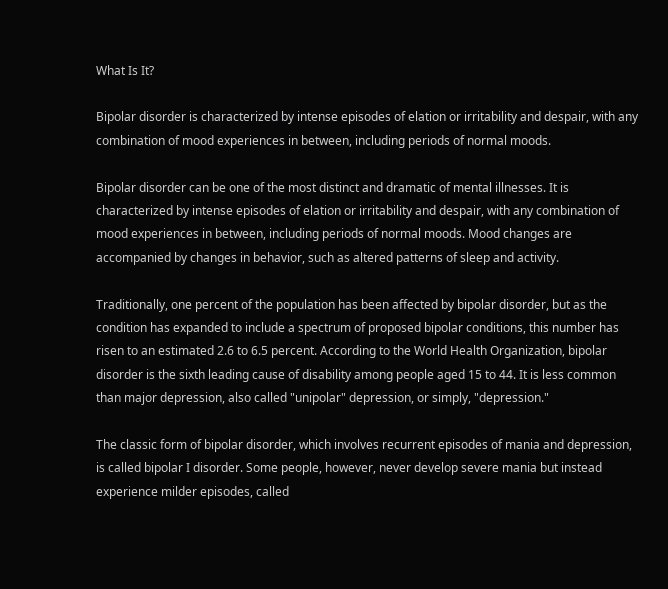What Is It?

Bipolar disorder is characterized by intense episodes of elation or irritability and despair, with any combination of mood experiences in between, including periods of normal moods.

Bipolar disorder can be one of the most distinct and dramatic of mental illnesses. It is characterized by intense episodes of elation or irritability and despair, with any combination of mood experiences in between, including periods of normal moods. Mood changes are accompanied by changes in behavior, such as altered patterns of sleep and activity.

Traditionally, one percent of the population has been affected by bipolar disorder, but as the condition has expanded to include a spectrum of proposed bipolar conditions, this number has risen to an estimated 2.6 to 6.5 percent. According to the World Health Organization, bipolar disorder is the sixth leading cause of disability among people aged 15 to 44. It is less common than major depression, also called "unipolar" depression, or simply, "depression."

The classic form of bipolar disorder, which involves recurrent episodes of mania and depression, is called bipolar I disorder. Some people, however, never develop severe mania but instead experience milder episodes, called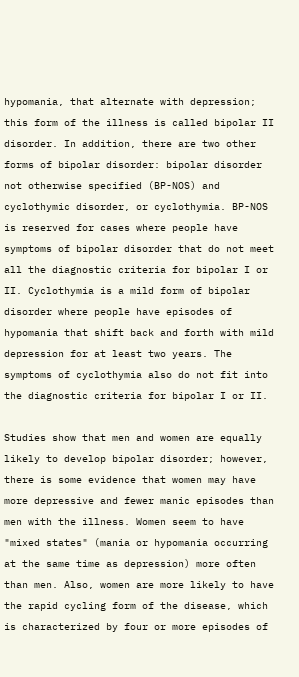hypomania, that alternate with depression; this form of the illness is called bipolar II disorder. In addition, there are two other forms of bipolar disorder: bipolar disorder not otherwise specified (BP-NOS) and cyclothymic disorder, or cyclothymia. BP-NOS is reserved for cases where people have symptoms of bipolar disorder that do not meet all the diagnostic criteria for bipolar I or II. Cyclothymia is a mild form of bipolar disorder where people have episodes of hypomania that shift back and forth with mild depression for at least two years. The symptoms of cyclothymia also do not fit into the diagnostic criteria for bipolar I or II.

Studies show that men and women are equally likely to develop bipolar disorder; however, there is some evidence that women may have more depressive and fewer manic episodes than men with the illness. Women seem to have "mixed states" (mania or hypomania occurring at the same time as depression) more often than men. Also, women are more likely to have the rapid cycling form of the disease, which is characterized by four or more episodes of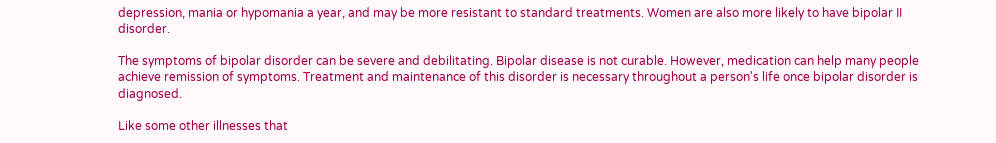depression, mania or hypomania a year, and may be more resistant to standard treatments. Women are also more likely to have bipolar II disorder.

The symptoms of bipolar disorder can be severe and debilitating. Bipolar disease is not curable. However, medication can help many people achieve remission of symptoms. Treatment and maintenance of this disorder is necessary throughout a person's life once bipolar disorder is diagnosed.

Like some other illnesses that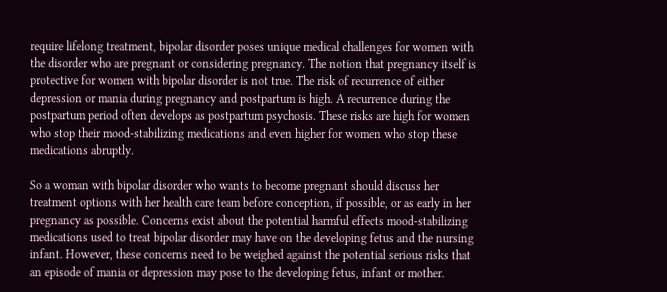require lifelong treatment, bipolar disorder poses unique medical challenges for women with the disorder who are pregnant or considering pregnancy. The notion that pregnancy itself is protective for women with bipolar disorder is not true. The risk of recurrence of either depression or mania during pregnancy and postpartum is high. A recurrence during the postpartum period often develops as postpartum psychosis. These risks are high for women who stop their mood-stabilizing medications and even higher for women who stop these medications abruptly.

So a woman with bipolar disorder who wants to become pregnant should discuss her treatment options with her health care team before conception, if possible, or as early in her pregnancy as possible. Concerns exist about the potential harmful effects mood-stabilizing medications used to treat bipolar disorder may have on the developing fetus and the nursing infant. However, these concerns need to be weighed against the potential serious risks that an episode of mania or depression may pose to the developing fetus, infant or mother.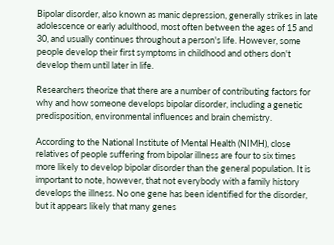Bipolar disorder, also known as manic depression, generally strikes in late adolescence or early adulthood, most often between the ages of 15 and 30, and usually continues throughout a person's life. However, some people develop their first symptoms in childhood and others don't develop them until later in life.

Researchers theorize that there are a number of contributing factors for why and how someone develops bipolar disorder, including a genetic predisposition, environmental influences and brain chemistry.

According to the National Institute of Mental Health (NIMH), close relatives of people suffering from bipolar illness are four to six times more likely to develop bipolar disorder than the general population. It is important to note, however, that not everybody with a family history develops the illness. No one gene has been identified for the disorder, but it appears likely that many genes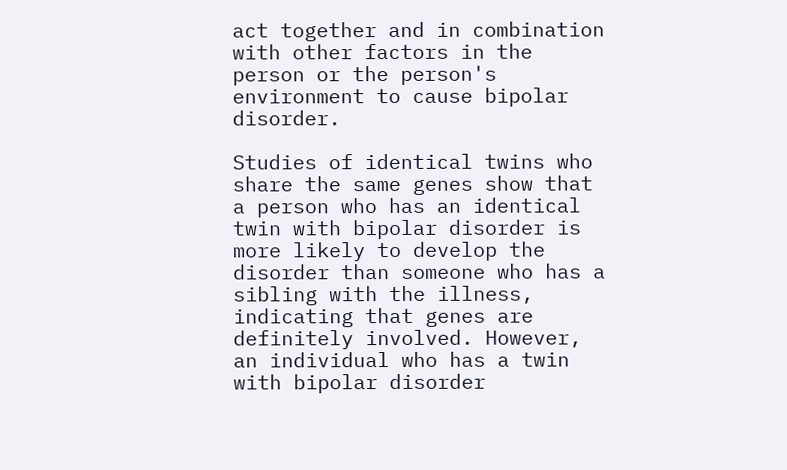act together and in combination with other factors in the person or the person's environment to cause bipolar disorder.

Studies of identical twins who share the same genes show that a person who has an identical twin with bipolar disorder is more likely to develop the disorder than someone who has a sibling with the illness, indicating that genes are definitely involved. However, an individual who has a twin with bipolar disorder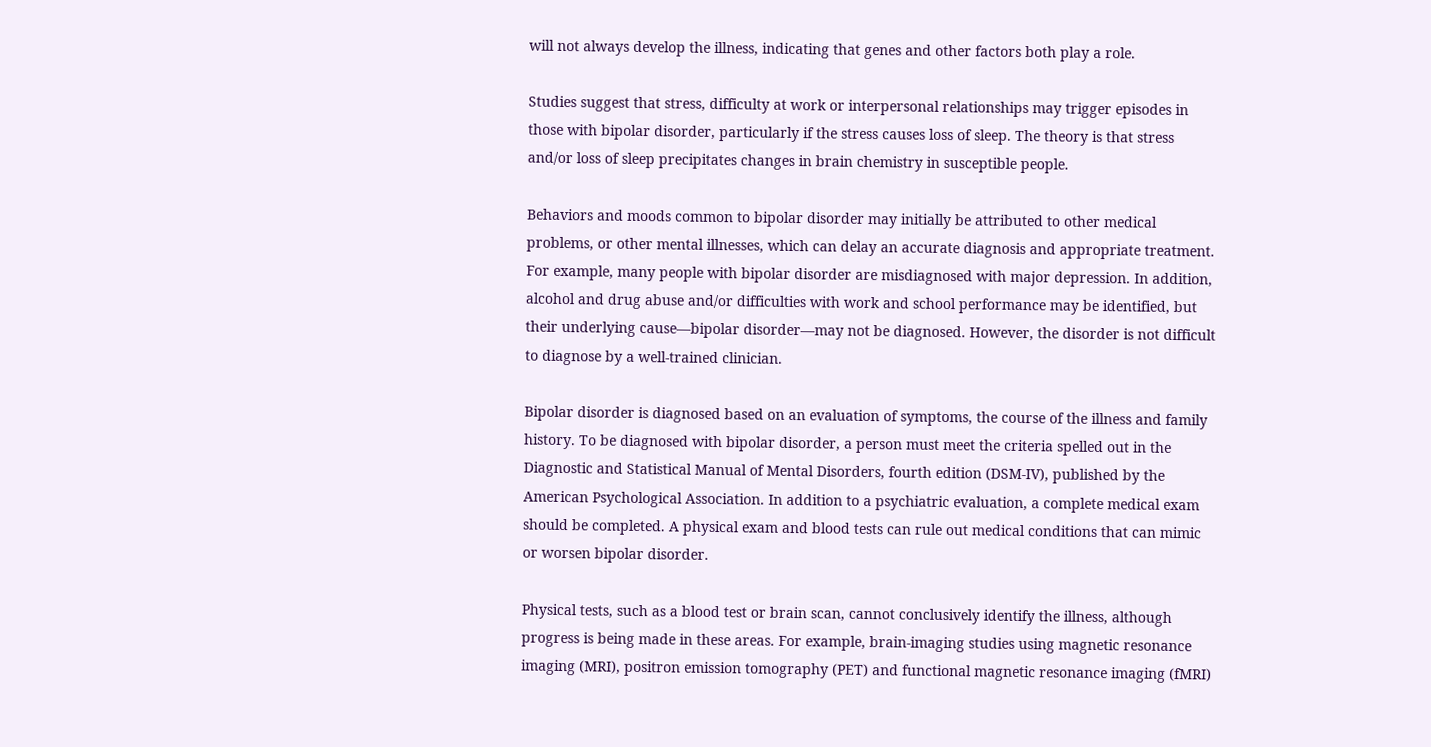will not always develop the illness, indicating that genes and other factors both play a role.

Studies suggest that stress, difficulty at work or interpersonal relationships may trigger episodes in those with bipolar disorder, particularly if the stress causes loss of sleep. The theory is that stress and/or loss of sleep precipitates changes in brain chemistry in susceptible people.

Behaviors and moods common to bipolar disorder may initially be attributed to other medical problems, or other mental illnesses, which can delay an accurate diagnosis and appropriate treatment. For example, many people with bipolar disorder are misdiagnosed with major depression. In addition, alcohol and drug abuse and/or difficulties with work and school performance may be identified, but their underlying cause—bipolar disorder—may not be diagnosed. However, the disorder is not difficult to diagnose by a well-trained clinician.

Bipolar disorder is diagnosed based on an evaluation of symptoms, the course of the illness and family history. To be diagnosed with bipolar disorder, a person must meet the criteria spelled out in the Diagnostic and Statistical Manual of Mental Disorders, fourth edition (DSM-IV), published by the American Psychological Association. In addition to a psychiatric evaluation, a complete medical exam should be completed. A physical exam and blood tests can rule out medical conditions that can mimic or worsen bipolar disorder.

Physical tests, such as a blood test or brain scan, cannot conclusively identify the illness, although progress is being made in these areas. For example, brain-imaging studies using magnetic resonance imaging (MRI), positron emission tomography (PET) and functional magnetic resonance imaging (fMRI)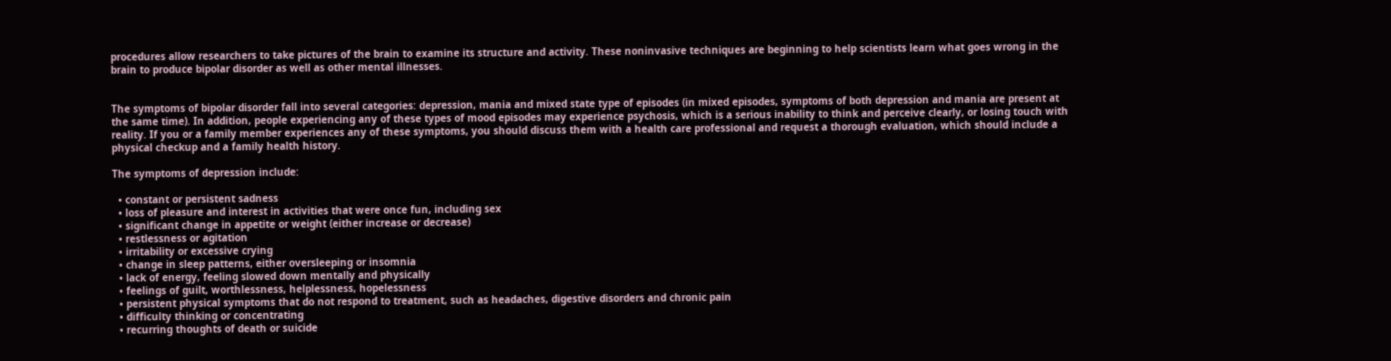procedures allow researchers to take pictures of the brain to examine its structure and activity. These noninvasive techniques are beginning to help scientists learn what goes wrong in the brain to produce bipolar disorder as well as other mental illnesses.


The symptoms of bipolar disorder fall into several categories: depression, mania and mixed state type of episodes (in mixed episodes, symptoms of both depression and mania are present at the same time). In addition, people experiencing any of these types of mood episodes may experience psychosis, which is a serious inability to think and perceive clearly, or losing touch with reality. If you or a family member experiences any of these symptoms, you should discuss them with a health care professional and request a thorough evaluation, which should include a physical checkup and a family health history.

The symptoms of depression include:

  • constant or persistent sadness
  • loss of pleasure and interest in activities that were once fun, including sex
  • significant change in appetite or weight (either increase or decrease)
  • restlessness or agitation
  • irritability or excessive crying
  • change in sleep patterns, either oversleeping or insomnia
  • lack of energy, feeling slowed down mentally and physically
  • feelings of guilt, worthlessness, helplessness, hopelessness
  • persistent physical symptoms that do not respond to treatment, such as headaches, digestive disorders and chronic pain
  • difficulty thinking or concentrating
  • recurring thoughts of death or suicide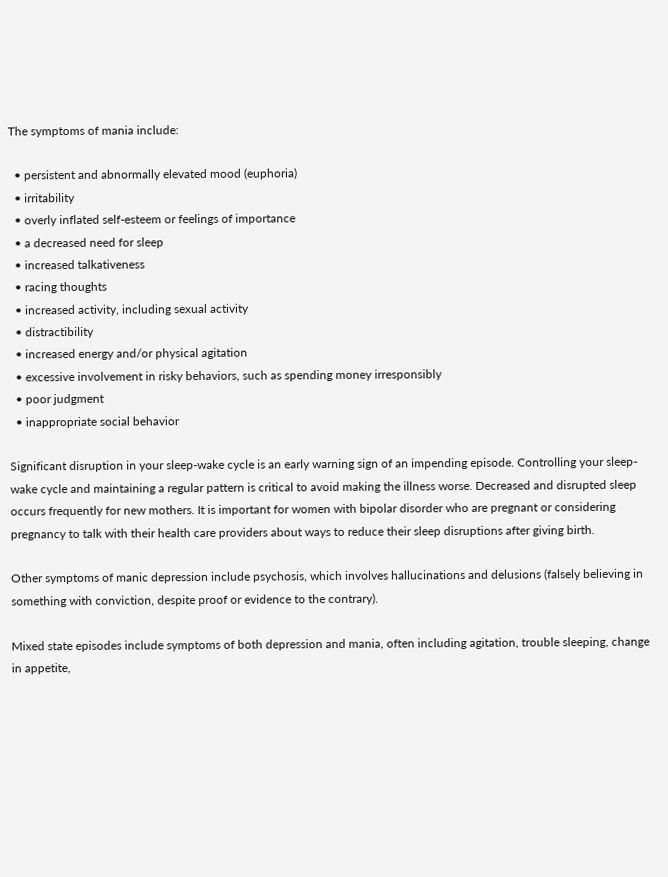The symptoms of mania include:

  • persistent and abnormally elevated mood (euphoria)
  • irritability
  • overly inflated self-esteem or feelings of importance
  • a decreased need for sleep
  • increased talkativeness
  • racing thoughts
  • increased activity, including sexual activity
  • distractibility
  • increased energy and/or physical agitation
  • excessive involvement in risky behaviors, such as spending money irresponsibly
  • poor judgment
  • inappropriate social behavior

Significant disruption in your sleep-wake cycle is an early warning sign of an impending episode. Controlling your sleep-wake cycle and maintaining a regular pattern is critical to avoid making the illness worse. Decreased and disrupted sleep occurs frequently for new mothers. It is important for women with bipolar disorder who are pregnant or considering pregnancy to talk with their health care providers about ways to reduce their sleep disruptions after giving birth.

Other symptoms of manic depression include psychosis, which involves hallucinations and delusions (falsely believing in something with conviction, despite proof or evidence to the contrary).

Mixed state episodes include symptoms of both depression and mania, often including agitation, trouble sleeping, change in appetite,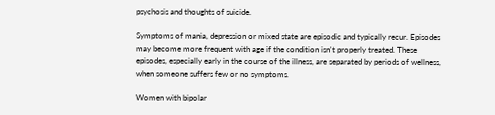psychosis and thoughts of suicide.

Symptoms of mania, depression or mixed state are episodic and typically recur. Episodes may become more frequent with age if the condition isn't properly treated. These episodes, especially early in the course of the illness, are separated by periods of wellness, when someone suffers few or no symptoms.

Women with bipolar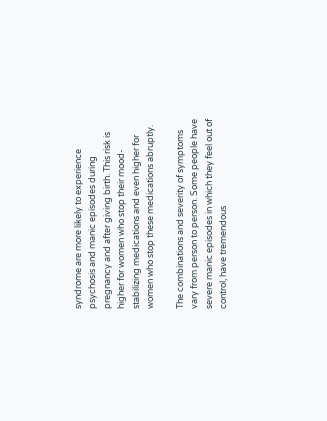syndrome are more likely to experience psychosis and manic episodes during pregnancy and after giving birth. This risk is higher for women who stop their mood-stabilizing medications and even higher for women who stop these medications abruptly.

The combinations and severity of symptoms vary from person to person. Some people have severe manic episodes in which they feel out of control, have tremendous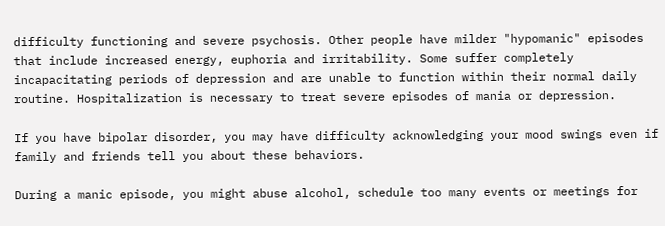difficulty functioning and severe psychosis. Other people have milder "hypomanic" episodes that include increased energy, euphoria and irritability. Some suffer completely incapacitating periods of depression and are unable to function within their normal daily routine. Hospitalization is necessary to treat severe episodes of mania or depression.

If you have bipolar disorder, you may have difficulty acknowledging your mood swings even if family and friends tell you about these behaviors.

During a manic episode, you might abuse alcohol, schedule too many events or meetings for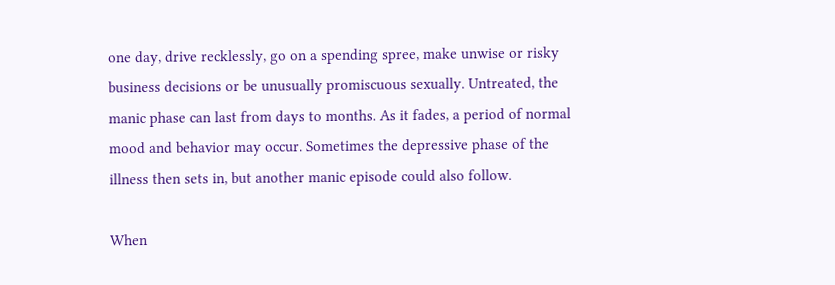one day, drive recklessly, go on a spending spree, make unwise or risky business decisions or be unusually promiscuous sexually. Untreated, the manic phase can last from days to months. As it fades, a period of normal mood and behavior may occur. Sometimes the depressive phase of the illness then sets in, but another manic episode could also follow.

When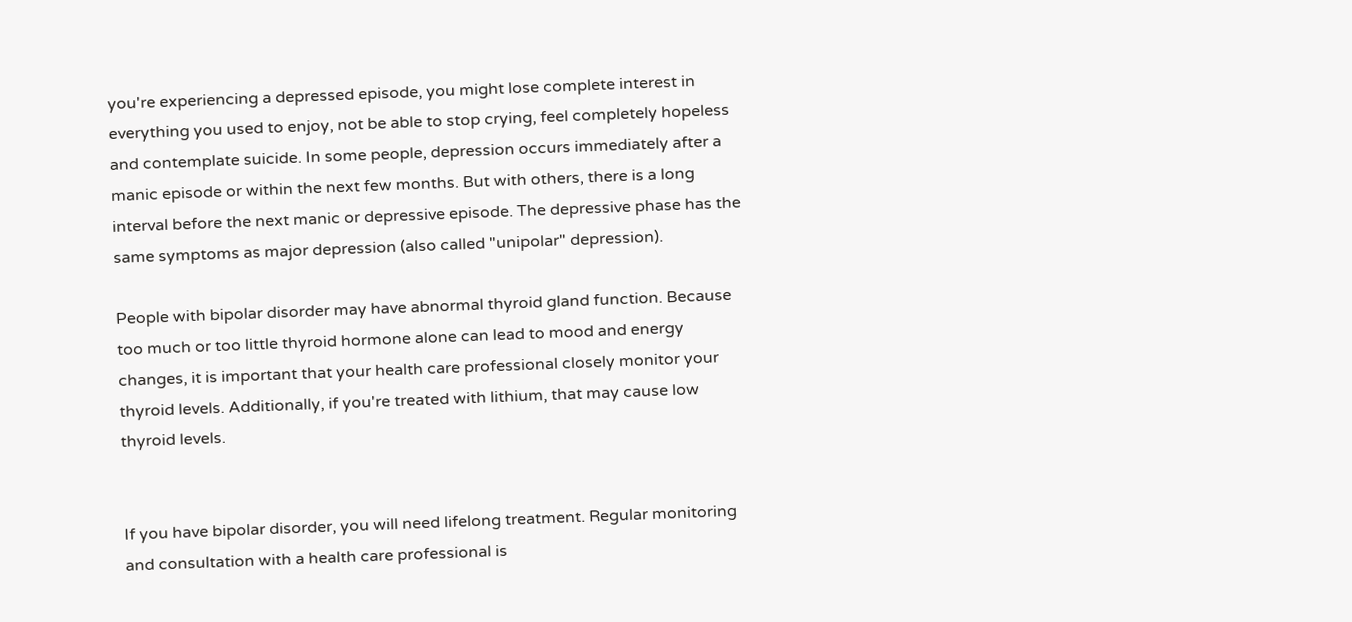you're experiencing a depressed episode, you might lose complete interest in everything you used to enjoy, not be able to stop crying, feel completely hopeless and contemplate suicide. In some people, depression occurs immediately after a manic episode or within the next few months. But with others, there is a long interval before the next manic or depressive episode. The depressive phase has the same symptoms as major depression (also called "unipolar" depression).

People with bipolar disorder may have abnormal thyroid gland function. Because too much or too little thyroid hormone alone can lead to mood and energy changes, it is important that your health care professional closely monitor your thyroid levels. Additionally, if you're treated with lithium, that may cause low thyroid levels.


If you have bipolar disorder, you will need lifelong treatment. Regular monitoring and consultation with a health care professional is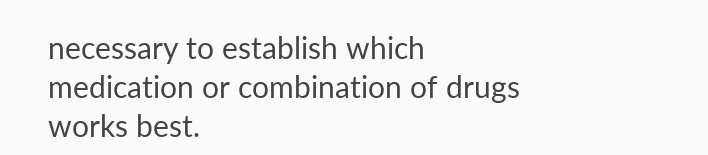necessary to establish which medication or combination of drugs works best.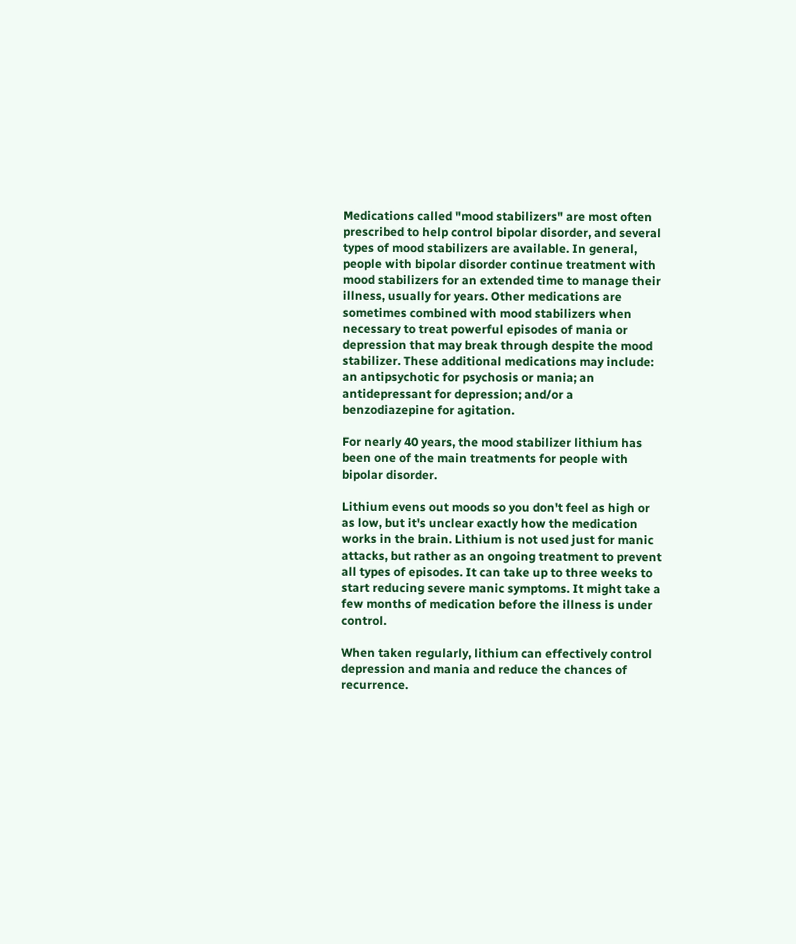Medications called "mood stabilizers" are most often prescribed to help control bipolar disorder, and several types of mood stabilizers are available. In general, people with bipolar disorder continue treatment with mood stabilizers for an extended time to manage their illness, usually for years. Other medications are sometimes combined with mood stabilizers when necessary to treat powerful episodes of mania or depression that may break through despite the mood stabilizer. These additional medications may include: an antipsychotic for psychosis or mania; an antidepressant for depression; and/or a benzodiazepine for agitation.

For nearly 40 years, the mood stabilizer lithium has been one of the main treatments for people with bipolar disorder.

Lithium evens out moods so you don't feel as high or as low, but it's unclear exactly how the medication works in the brain. Lithium is not used just for manic attacks, but rather as an ongoing treatment to prevent all types of episodes. It can take up to three weeks to start reducing severe manic symptoms. It might take a few months of medication before the illness is under control.

When taken regularly, lithium can effectively control depression and mania and reduce the chances of recurrence.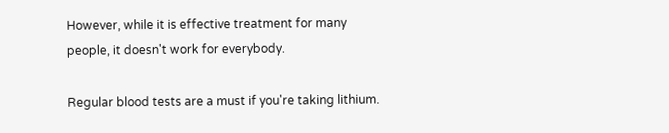However, while it is effective treatment for many people, it doesn't work for everybody.

Regular blood tests are a must if you're taking lithium.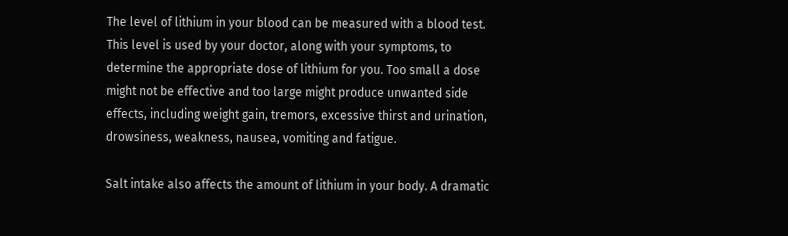The level of lithium in your blood can be measured with a blood test. This level is used by your doctor, along with your symptoms, to determine the appropriate dose of lithium for you. Too small a dose might not be effective and too large might produce unwanted side effects, including weight gain, tremors, excessive thirst and urination, drowsiness, weakness, nausea, vomiting and fatigue.

Salt intake also affects the amount of lithium in your body. A dramatic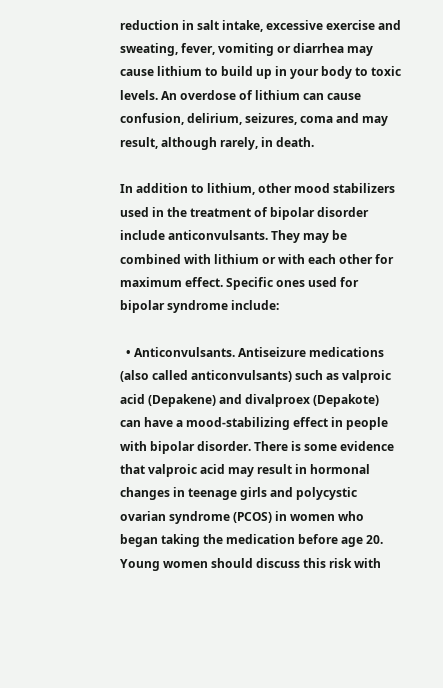reduction in salt intake, excessive exercise and sweating, fever, vomiting or diarrhea may cause lithium to build up in your body to toxic levels. An overdose of lithium can cause confusion, delirium, seizures, coma and may result, although rarely, in death.

In addition to lithium, other mood stabilizers used in the treatment of bipolar disorder include anticonvulsants. They may be combined with lithium or with each other for maximum effect. Specific ones used for bipolar syndrome include:

  • Anticonvulsants. Antiseizure medications (also called anticonvulsants) such as valproic acid (Depakene) and divalproex (Depakote) can have a mood-stabilizing effect in people with bipolar disorder. There is some evidence that valproic acid may result in hormonal changes in teenage girls and polycystic ovarian syndrome (PCOS) in women who began taking the medication before age 20. Young women should discuss this risk with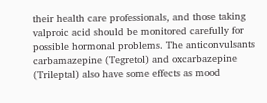their health care professionals, and those taking valproic acid should be monitored carefully for possible hormonal problems. The anticonvulsants carbamazepine (Tegretol) and oxcarbazepine (Trileptal) also have some effects as mood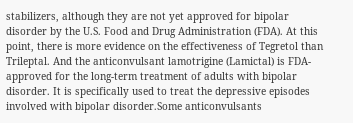stabilizers, although they are not yet approved for bipolar disorder by the U.S. Food and Drug Administration (FDA). At this point, there is more evidence on the effectiveness of Tegretol than Trileptal. And the anticonvulsant lamotrigine (Lamictal) is FDA-approved for the long-term treatment of adults with bipolar disorder. It is specifically used to treat the depressive episodes involved with bipolar disorder.Some anticonvulsants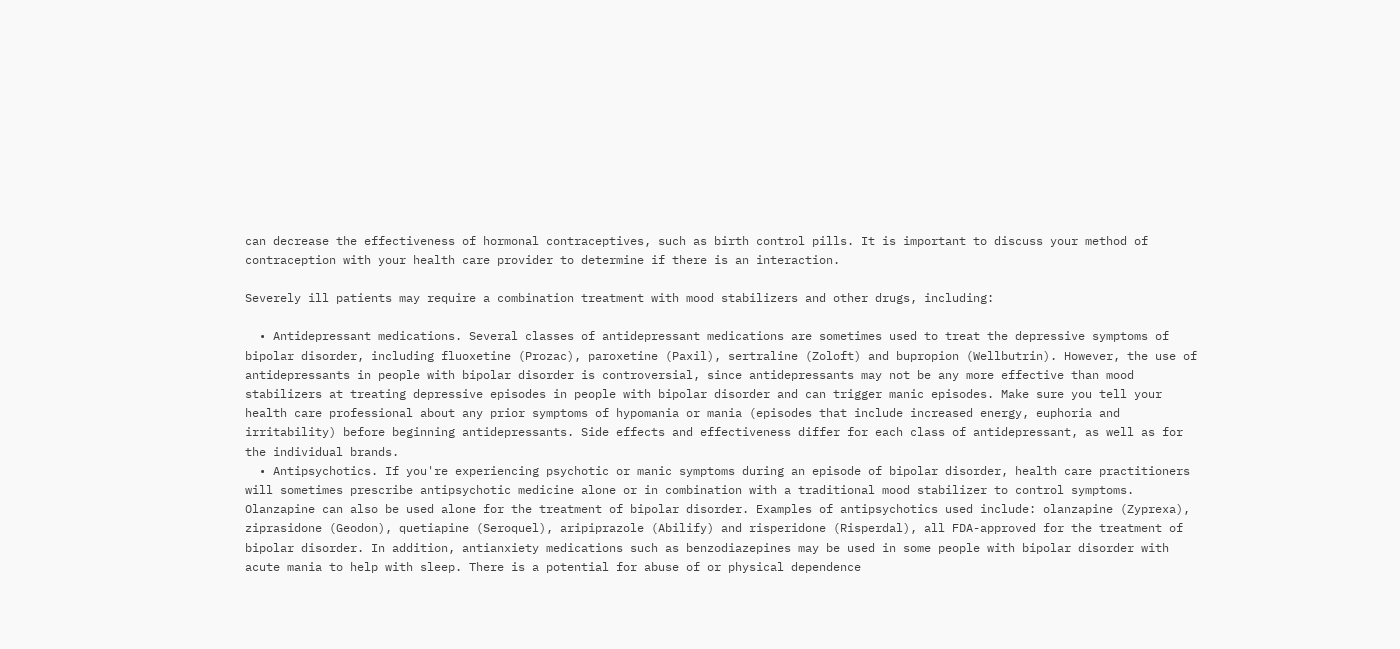can decrease the effectiveness of hormonal contraceptives, such as birth control pills. It is important to discuss your method of contraception with your health care provider to determine if there is an interaction.

Severely ill patients may require a combination treatment with mood stabilizers and other drugs, including:

  • Antidepressant medications. Several classes of antidepressant medications are sometimes used to treat the depressive symptoms of bipolar disorder, including fluoxetine (Prozac), paroxetine (Paxil), sertraline (Zoloft) and bupropion (Wellbutrin). However, the use of antidepressants in people with bipolar disorder is controversial, since antidepressants may not be any more effective than mood stabilizers at treating depressive episodes in people with bipolar disorder and can trigger manic episodes. Make sure you tell your health care professional about any prior symptoms of hypomania or mania (episodes that include increased energy, euphoria and irritability) before beginning antidepressants. Side effects and effectiveness differ for each class of antidepressant, as well as for the individual brands.
  • Antipsychotics. If you're experiencing psychotic or manic symptoms during an episode of bipolar disorder, health care practitioners will sometimes prescribe antipsychotic medicine alone or in combination with a traditional mood stabilizer to control symptoms. Olanzapine can also be used alone for the treatment of bipolar disorder. Examples of antipsychotics used include: olanzapine (Zyprexa), ziprasidone (Geodon), quetiapine (Seroquel), aripiprazole (Abilify) and risperidone (Risperdal), all FDA-approved for the treatment of bipolar disorder. In addition, antianxiety medications such as benzodiazepines may be used in some people with bipolar disorder with acute mania to help with sleep. There is a potential for abuse of or physical dependence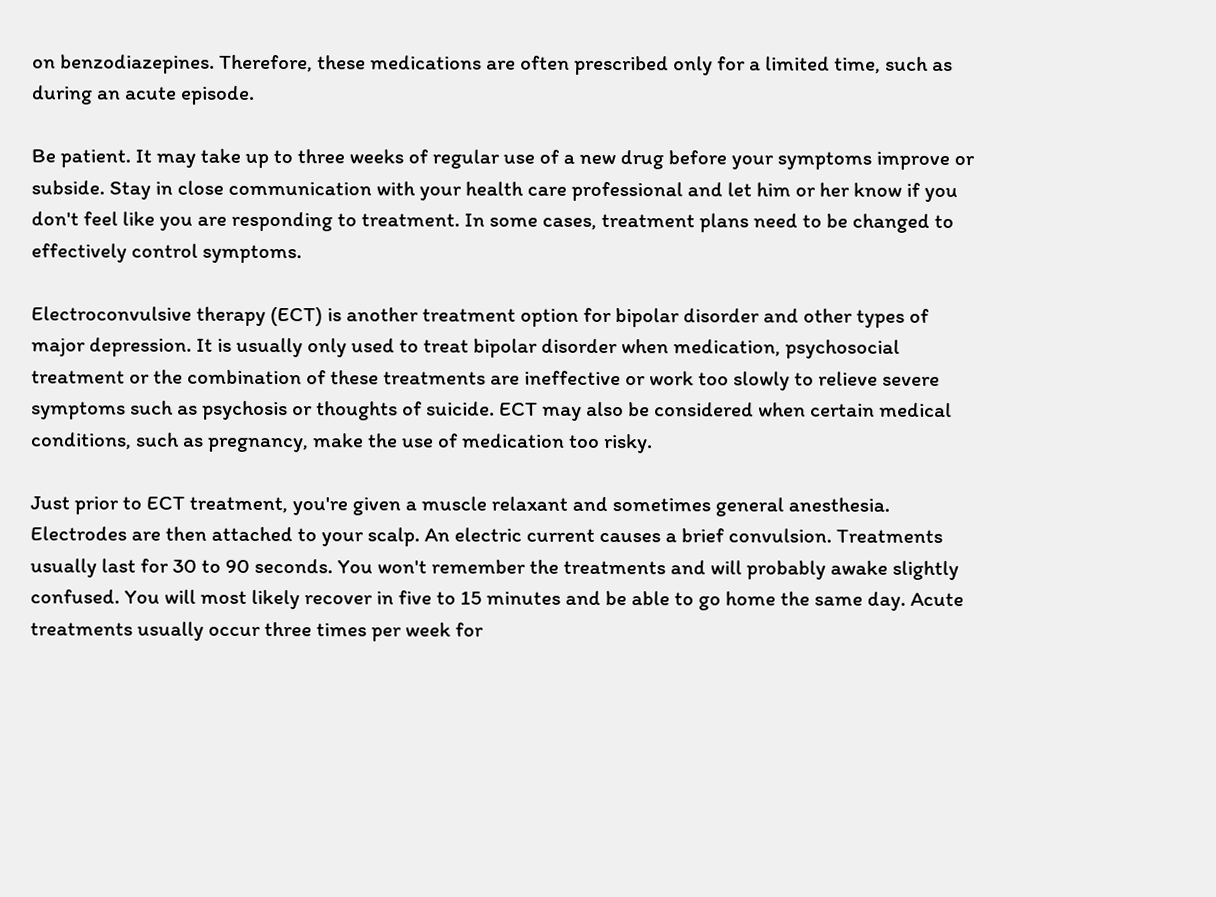on benzodiazepines. Therefore, these medications are often prescribed only for a limited time, such as during an acute episode.

Be patient. It may take up to three weeks of regular use of a new drug before your symptoms improve or subside. Stay in close communication with your health care professional and let him or her know if you don't feel like you are responding to treatment. In some cases, treatment plans need to be changed to effectively control symptoms.

Electroconvulsive therapy (ECT) is another treatment option for bipolar disorder and other types of major depression. It is usually only used to treat bipolar disorder when medication, psychosocial treatment or the combination of these treatments are ineffective or work too slowly to relieve severe symptoms such as psychosis or thoughts of suicide. ECT may also be considered when certain medical conditions, such as pregnancy, make the use of medication too risky.

Just prior to ECT treatment, you're given a muscle relaxant and sometimes general anesthesia. Electrodes are then attached to your scalp. An electric current causes a brief convulsion. Treatments usually last for 30 to 90 seconds. You won't remember the treatments and will probably awake slightly confused. You will most likely recover in five to 15 minutes and be able to go home the same day. Acute treatments usually occur three times per week for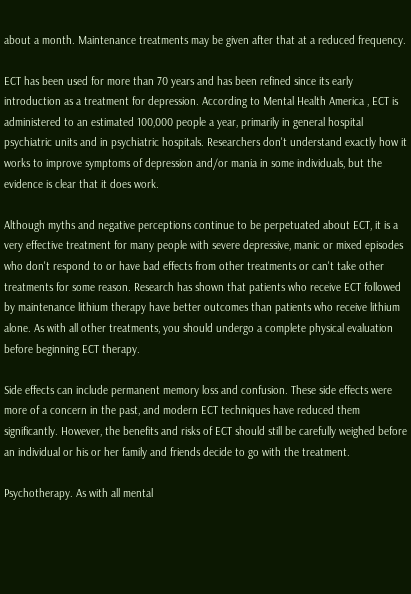about a month. Maintenance treatments may be given after that at a reduced frequency.

ECT has been used for more than 70 years and has been refined since its early introduction as a treatment for depression. According to Mental Health America , ECT is administered to an estimated 100,000 people a year, primarily in general hospital psychiatric units and in psychiatric hospitals. Researchers don't understand exactly how it works to improve symptoms of depression and/or mania in some individuals, but the evidence is clear that it does work.

Although myths and negative perceptions continue to be perpetuated about ECT, it is a very effective treatment for many people with severe depressive, manic or mixed episodes who don't respond to or have bad effects from other treatments or can't take other treatments for some reason. Research has shown that patients who receive ECT followed by maintenance lithium therapy have better outcomes than patients who receive lithium alone. As with all other treatments, you should undergo a complete physical evaluation before beginning ECT therapy.

Side effects can include permanent memory loss and confusion. These side effects were more of a concern in the past, and modern ECT techniques have reduced them significantly. However, the benefits and risks of ECT should still be carefully weighed before an individual or his or her family and friends decide to go with the treatment.

Psychotherapy. As with all mental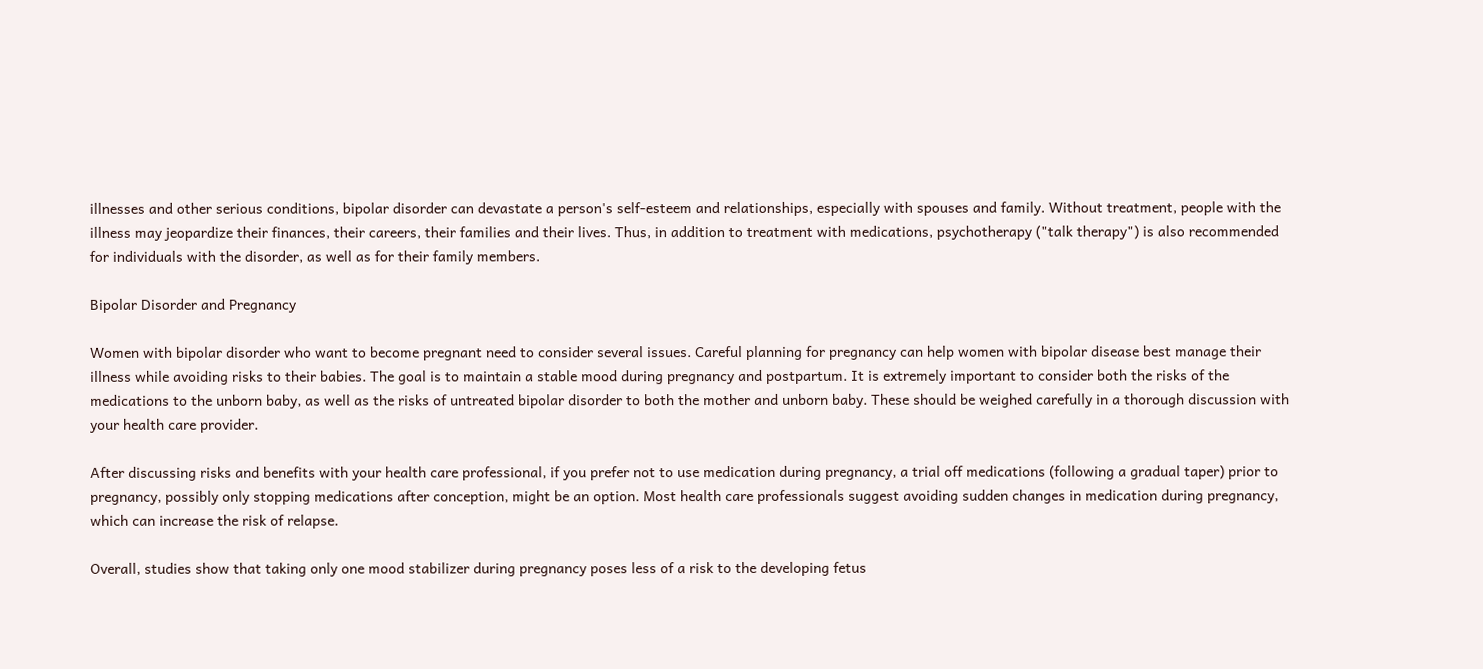illnesses and other serious conditions, bipolar disorder can devastate a person's self-esteem and relationships, especially with spouses and family. Without treatment, people with the illness may jeopardize their finances, their careers, their families and their lives. Thus, in addition to treatment with medications, psychotherapy ("talk therapy") is also recommended for individuals with the disorder, as well as for their family members.

Bipolar Disorder and Pregnancy

Women with bipolar disorder who want to become pregnant need to consider several issues. Careful planning for pregnancy can help women with bipolar disease best manage their illness while avoiding risks to their babies. The goal is to maintain a stable mood during pregnancy and postpartum. It is extremely important to consider both the risks of the medications to the unborn baby, as well as the risks of untreated bipolar disorder to both the mother and unborn baby. These should be weighed carefully in a thorough discussion with your health care provider.

After discussing risks and benefits with your health care professional, if you prefer not to use medication during pregnancy, a trial off medications (following a gradual taper) prior to pregnancy, possibly only stopping medications after conception, might be an option. Most health care professionals suggest avoiding sudden changes in medication during pregnancy, which can increase the risk of relapse.

Overall, studies show that taking only one mood stabilizer during pregnancy poses less of a risk to the developing fetus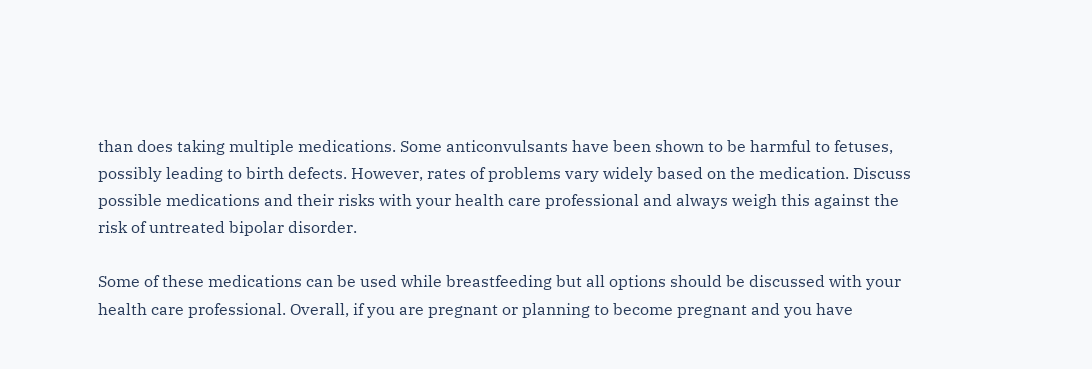than does taking multiple medications. Some anticonvulsants have been shown to be harmful to fetuses, possibly leading to birth defects. However, rates of problems vary widely based on the medication. Discuss possible medications and their risks with your health care professional and always weigh this against the risk of untreated bipolar disorder.

Some of these medications can be used while breastfeeding but all options should be discussed with your health care professional. Overall, if you are pregnant or planning to become pregnant and you have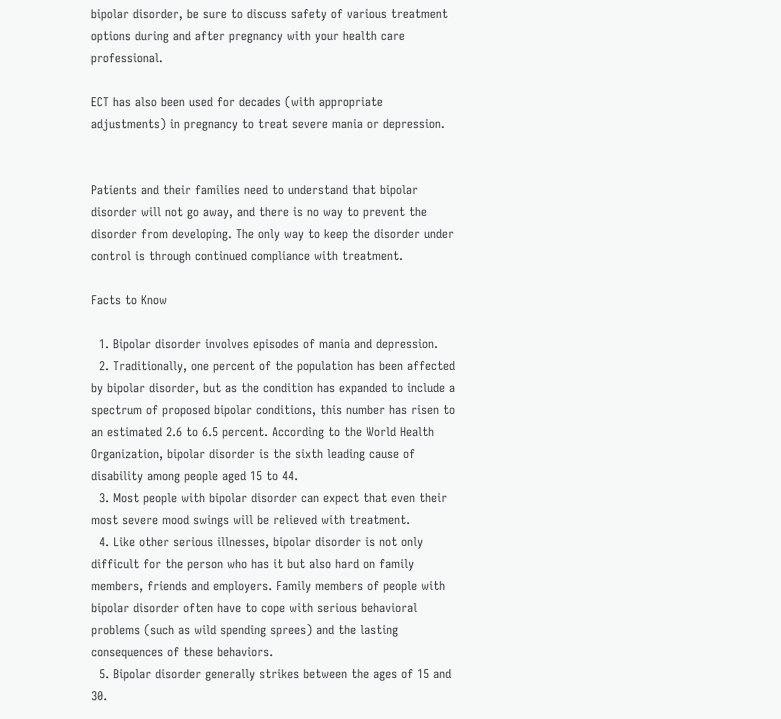bipolar disorder, be sure to discuss safety of various treatment options during and after pregnancy with your health care professional.

ECT has also been used for decades (with appropriate adjustments) in pregnancy to treat severe mania or depression.


Patients and their families need to understand that bipolar disorder will not go away, and there is no way to prevent the disorder from developing. The only way to keep the disorder under control is through continued compliance with treatment.

Facts to Know

  1. Bipolar disorder involves episodes of mania and depression.
  2. Traditionally, one percent of the population has been affected by bipolar disorder, but as the condition has expanded to include a spectrum of proposed bipolar conditions, this number has risen to an estimated 2.6 to 6.5 percent. According to the World Health Organization, bipolar disorder is the sixth leading cause of disability among people aged 15 to 44.
  3. Most people with bipolar disorder can expect that even their most severe mood swings will be relieved with treatment.
  4. Like other serious illnesses, bipolar disorder is not only difficult for the person who has it but also hard on family members, friends and employers. Family members of people with bipolar disorder often have to cope with serious behavioral problems (such as wild spending sprees) and the lasting consequences of these behaviors.
  5. Bipolar disorder generally strikes between the ages of 15 and 30.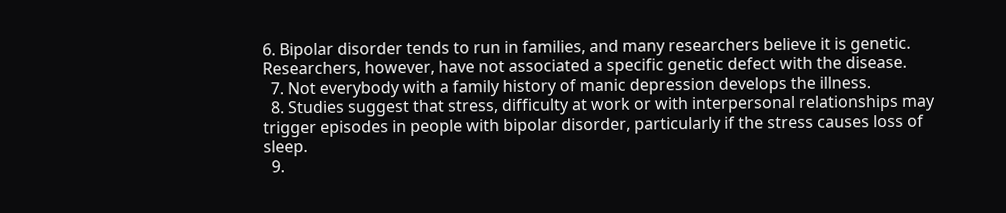6. Bipolar disorder tends to run in families, and many researchers believe it is genetic. Researchers, however, have not associated a specific genetic defect with the disease.
  7. Not everybody with a family history of manic depression develops the illness.
  8. Studies suggest that stress, difficulty at work or with interpersonal relationships may trigger episodes in people with bipolar disorder, particularly if the stress causes loss of sleep.
  9.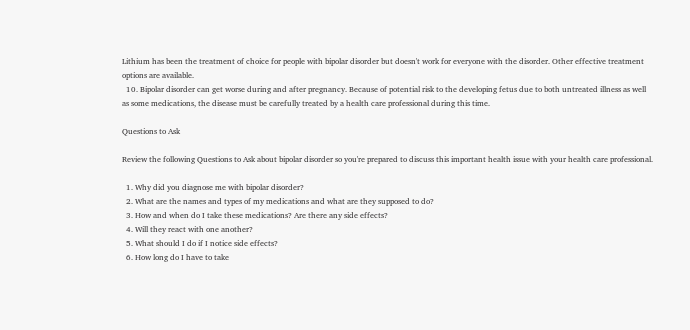Lithium has been the treatment of choice for people with bipolar disorder but doesn't work for everyone with the disorder. Other effective treatment options are available.
  10. Bipolar disorder can get worse during and after pregnancy. Because of potential risk to the developing fetus due to both untreated illness as well as some medications, the disease must be carefully treated by a health care professional during this time.

Questions to Ask

Review the following Questions to Ask about bipolar disorder so you're prepared to discuss this important health issue with your health care professional.

  1. Why did you diagnose me with bipolar disorder?
  2. What are the names and types of my medications and what are they supposed to do?
  3. How and when do I take these medications? Are there any side effects?
  4. Will they react with one another?
  5. What should I do if I notice side effects?
  6. How long do I have to take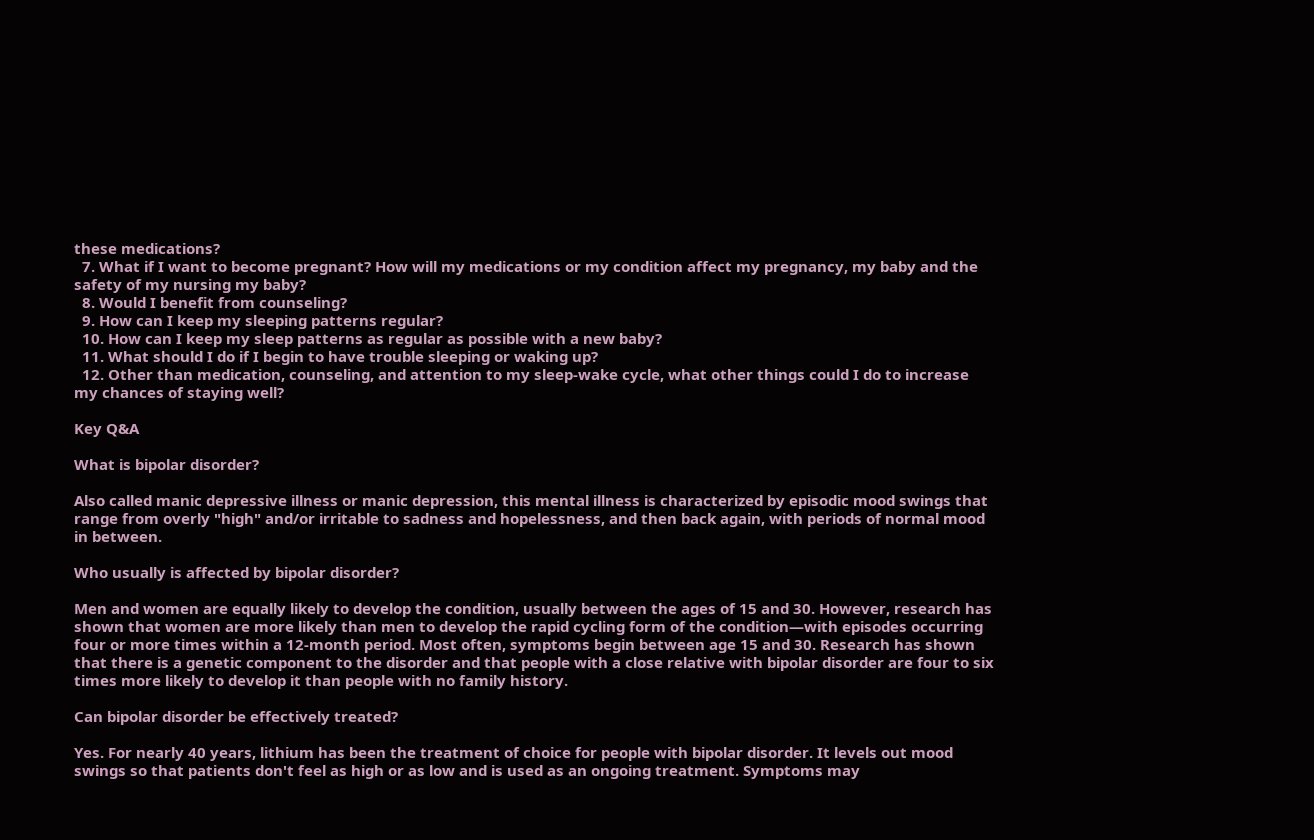these medications?
  7. What if I want to become pregnant? How will my medications or my condition affect my pregnancy, my baby and the safety of my nursing my baby?
  8. Would I benefit from counseling?
  9. How can I keep my sleeping patterns regular?
  10. How can I keep my sleep patterns as regular as possible with a new baby?
  11. What should I do if I begin to have trouble sleeping or waking up?
  12. Other than medication, counseling, and attention to my sleep-wake cycle, what other things could I do to increase my chances of staying well?

Key Q&A

What is bipolar disorder?

Also called manic depressive illness or manic depression, this mental illness is characterized by episodic mood swings that range from overly "high" and/or irritable to sadness and hopelessness, and then back again, with periods of normal mood in between.

Who usually is affected by bipolar disorder?

Men and women are equally likely to develop the condition, usually between the ages of 15 and 30. However, research has shown that women are more likely than men to develop the rapid cycling form of the condition—with episodes occurring four or more times within a 12-month period. Most often, symptoms begin between age 15 and 30. Research has shown that there is a genetic component to the disorder and that people with a close relative with bipolar disorder are four to six times more likely to develop it than people with no family history.

Can bipolar disorder be effectively treated?

Yes. For nearly 40 years, lithium has been the treatment of choice for people with bipolar disorder. It levels out mood swings so that patients don't feel as high or as low and is used as an ongoing treatment. Symptoms may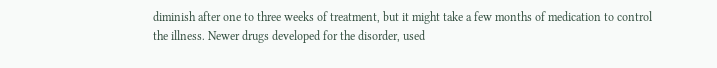diminish after one to three weeks of treatment, but it might take a few months of medication to control the illness. Newer drugs developed for the disorder, used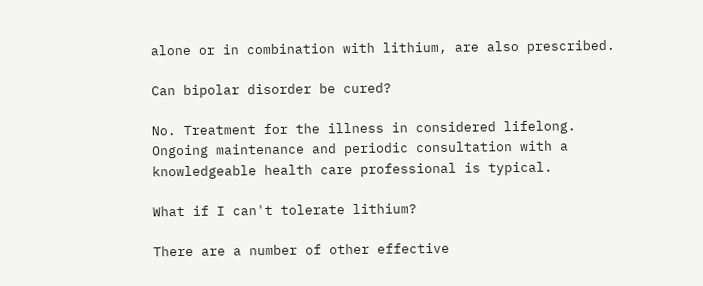alone or in combination with lithium, are also prescribed.

Can bipolar disorder be cured?

No. Treatment for the illness in considered lifelong. Ongoing maintenance and periodic consultation with a knowledgeable health care professional is typical.

What if I can't tolerate lithium?

There are a number of other effective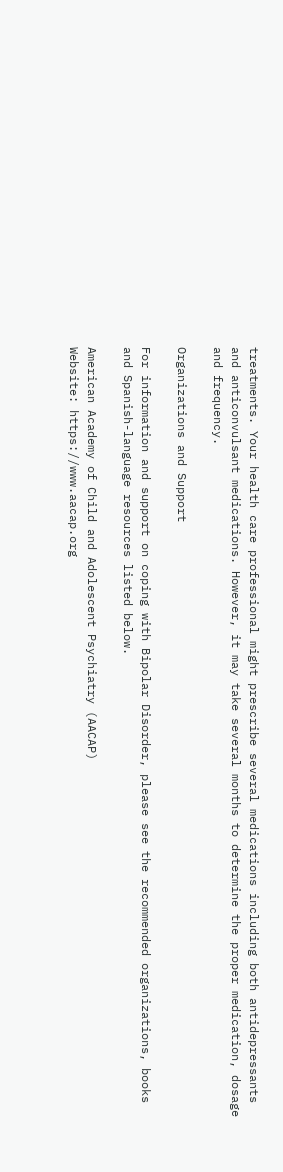treatments. Your health care professional might prescribe several medications including both antidepressants and anticonvulsant medications. However, it may take several months to determine the proper medication, dosage and frequency.

Organizations and Support

For information and support on coping with Bipolar Disorder, please see the recommended organizations, books and Spanish-language resources listed below.

American Academy of Child and Adolescent Psychiatry (AACAP)
Website: https://www.aacap.org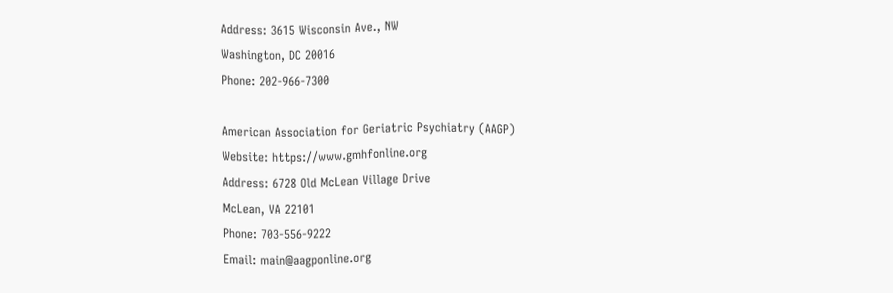Address: 3615 Wisconsin Ave., NW
Washington, DC 20016
Phone: 202-966-7300

American Association for Geriatric Psychiatry (AAGP)
Website: https://www.gmhfonline.org
Address: 6728 Old McLean Village Drive
McLean, VA 22101
Phone: 703-556-9222
Email: main@aagponline.org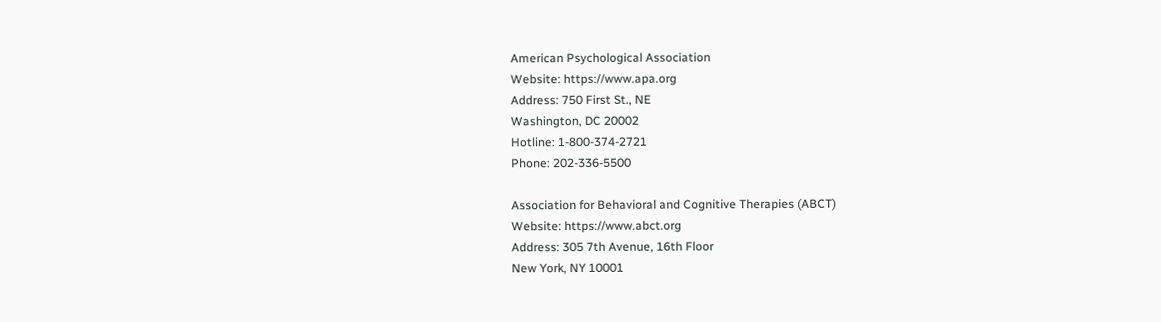American Psychological Association
Website: https://www.apa.org
Address: 750 First St., NE
Washington, DC 20002
Hotline: 1-800-374-2721
Phone: 202-336-5500

Association for Behavioral and Cognitive Therapies (ABCT)
Website: https://www.abct.org
Address: 305 7th Avenue, 16th Floor
New York, NY 10001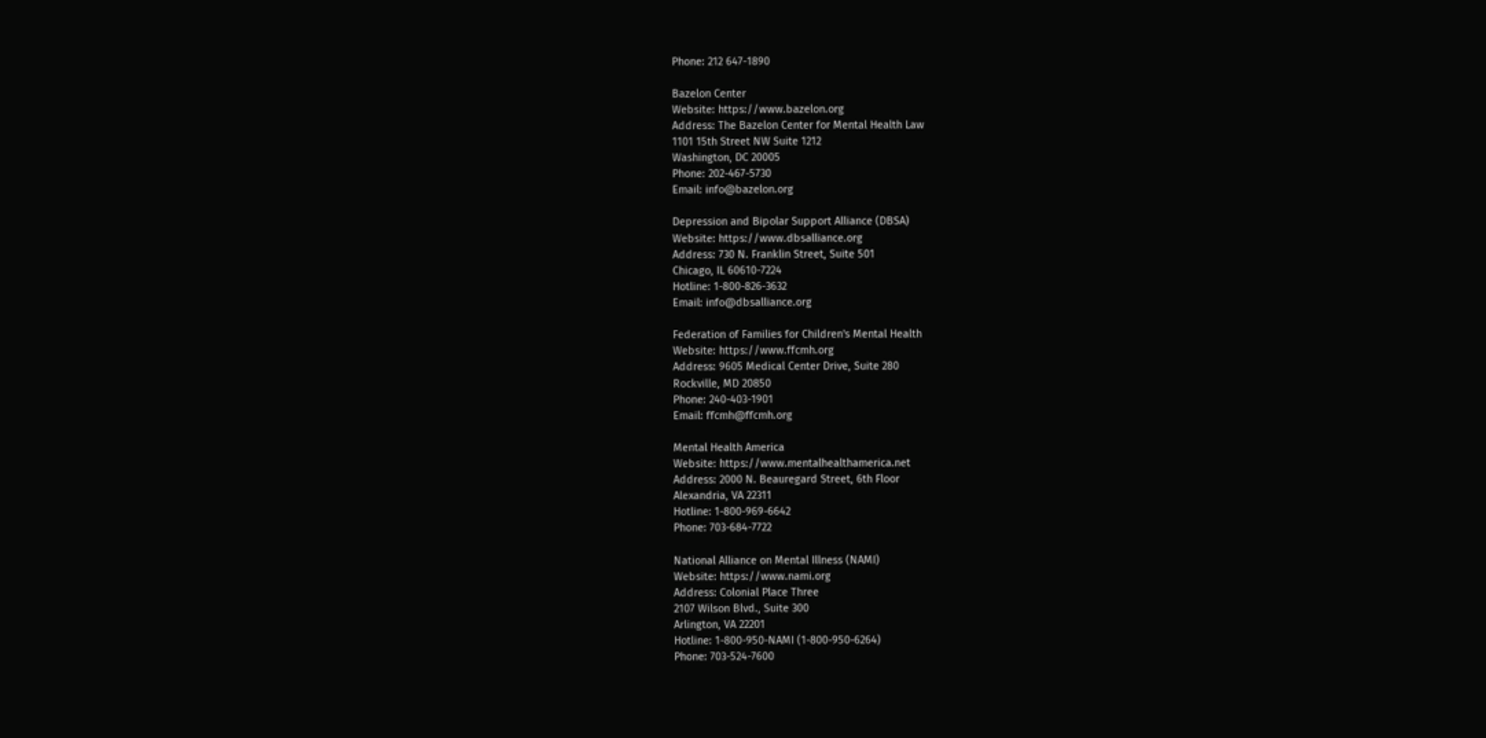Phone: 212 647-1890

Bazelon Center
Website: https://www.bazelon.org
Address: The Bazelon Center for Mental Health Law
1101 15th Street NW Suite 1212
Washington, DC 20005
Phone: 202-467-5730
Email: info@bazelon.org

Depression and Bipolar Support Alliance (DBSA)
Website: https://www.dbsalliance.org
Address: 730 N. Franklin Street, Suite 501
Chicago, IL 60610-7224
Hotline: 1-800-826-3632
Email: info@dbsalliance.org

Federation of Families for Children's Mental Health
Website: https://www.ffcmh.org
Address: 9605 Medical Center Drive, Suite 280
Rockville, MD 20850
Phone: 240-403-1901
Email: ffcmh@ffcmh.org

Mental Health America
Website: https://www.mentalhealthamerica.net
Address: 2000 N. Beauregard Street, 6th Floor
Alexandria, VA 22311
Hotline: 1-800-969-6642
Phone: 703-684-7722

National Alliance on Mental Illness (NAMI)
Website: https://www.nami.org
Address: Colonial Place Three
2107 Wilson Blvd., Suite 300
Arlington, VA 22201
Hotline: 1-800-950-NAMI (1-800-950-6264)
Phone: 703-524-7600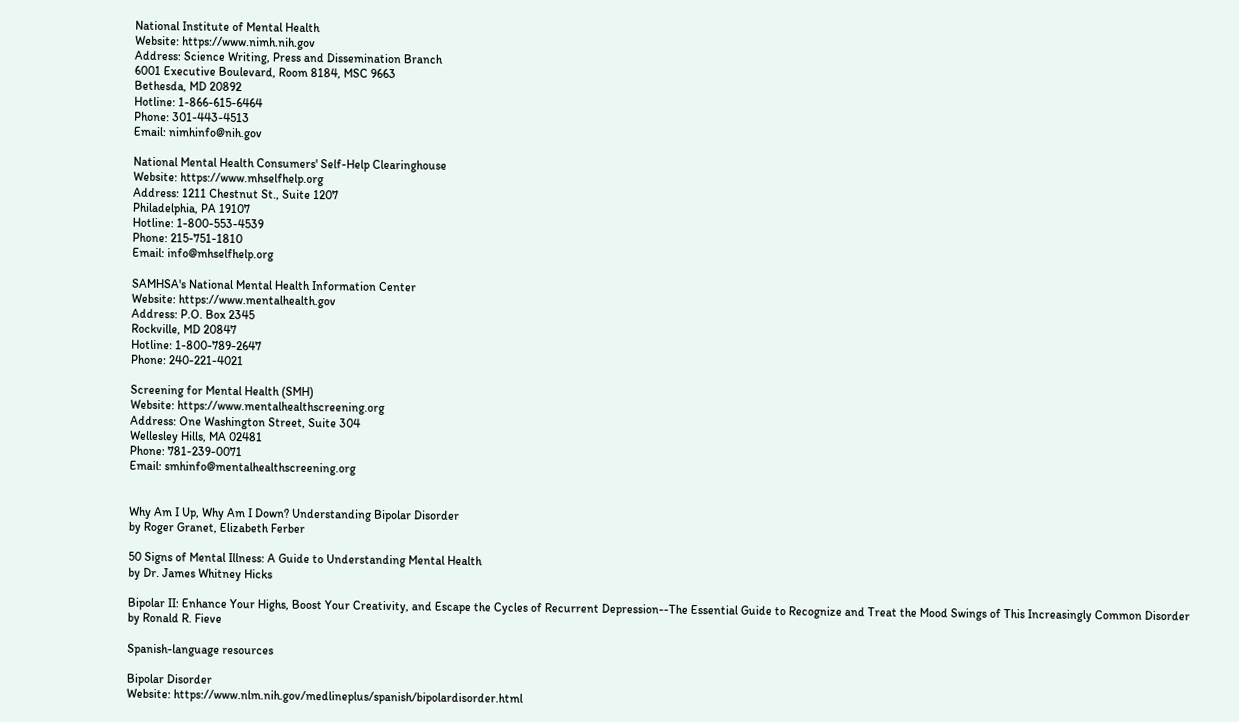National Institute of Mental Health
Website: https://www.nimh.nih.gov
Address: Science Writing, Press and Dissemination Branch
6001 Executive Boulevard, Room 8184, MSC 9663
Bethesda, MD 20892
Hotline: 1-866-615-6464
Phone: 301-443-4513
Email: nimhinfo@nih.gov

National Mental Health Consumers' Self-Help Clearinghouse
Website: https://www.mhselfhelp.org
Address: 1211 Chestnut St., Suite 1207
Philadelphia, PA 19107
Hotline: 1-800-553-4539
Phone: 215-751-1810
Email: info@mhselfhelp.org

SAMHSA's National Mental Health Information Center
Website: https://www.mentalhealth.gov
Address: P.O. Box 2345
Rockville, MD 20847
Hotline: 1-800-789-2647
Phone: 240-221-4021

Screening for Mental Health (SMH)
Website: https://www.mentalhealthscreening.org
Address: One Washington Street, Suite 304
Wellesley Hills, MA 02481
Phone: 781-239-0071
Email: smhinfo@mentalhealthscreening.org


Why Am I Up, Why Am I Down? Understanding Bipolar Disorder
by Roger Granet, Elizabeth Ferber

50 Signs of Mental Illness: A Guide to Understanding Mental Health
by Dr. James Whitney Hicks

Bipolar II: Enhance Your Highs, Boost Your Creativity, and Escape the Cycles of Recurrent Depression--The Essential Guide to Recognize and Treat the Mood Swings of This Increasingly Common Disorder
by Ronald R. Fieve

Spanish-language resources

Bipolar Disorder
Website: https://www.nlm.nih.gov/medlineplus/spanish/bipolardisorder.html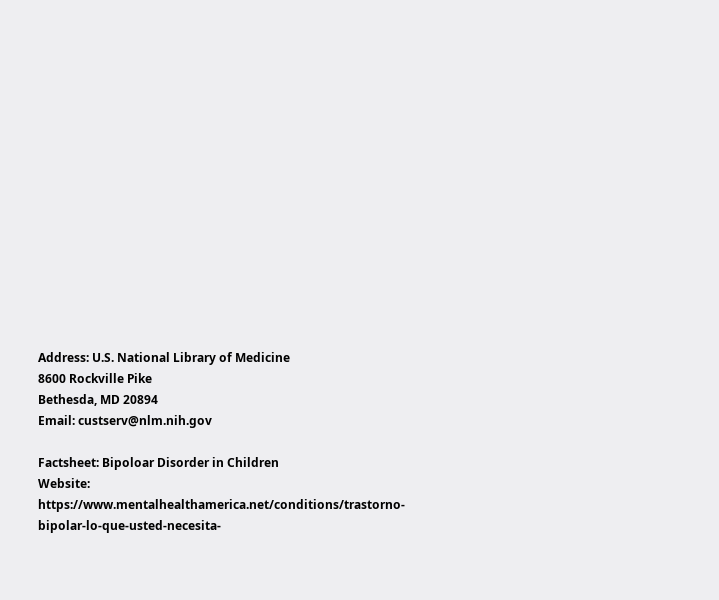Address: U.S. National Library of Medicine
8600 Rockville Pike
Bethesda, MD 20894
Email: custserv@nlm.nih.gov

Factsheet: Bipoloar Disorder in Children
Website: https://www.mentalhealthamerica.net/conditions/trastorno-bipolar-lo-que-usted-necesita-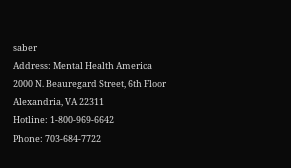saber
Address: Mental Health America
2000 N. Beauregard Street, 6th Floor
Alexandria, VA 22311
Hotline: 1-800-969-6642
Phone: 703-684-7722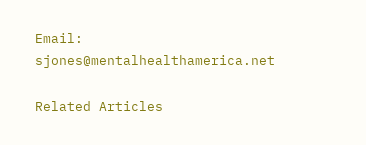Email: sjones@mentalhealthamerica.net

Related Articles